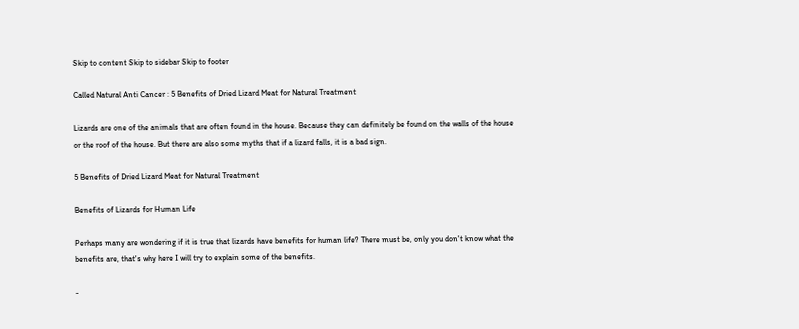Skip to content Skip to sidebar Skip to footer

Called Natural Anti Cancer : 5 Benefits of Dried Lizard Meat for Natural Treatment

Lizards are one of the animals that are often found in the house. Because they can definitely be found on the walls of the house or the roof of the house. But there are also some myths that if a lizard falls, it is a bad sign.

5 Benefits of Dried Lizard Meat for Natural Treatment

Benefits of Lizards for Human Life

Perhaps many are wondering if it is true that lizards have benefits for human life? There must be, only you don't know what the benefits are, that's why here I will try to explain some of the benefits.

-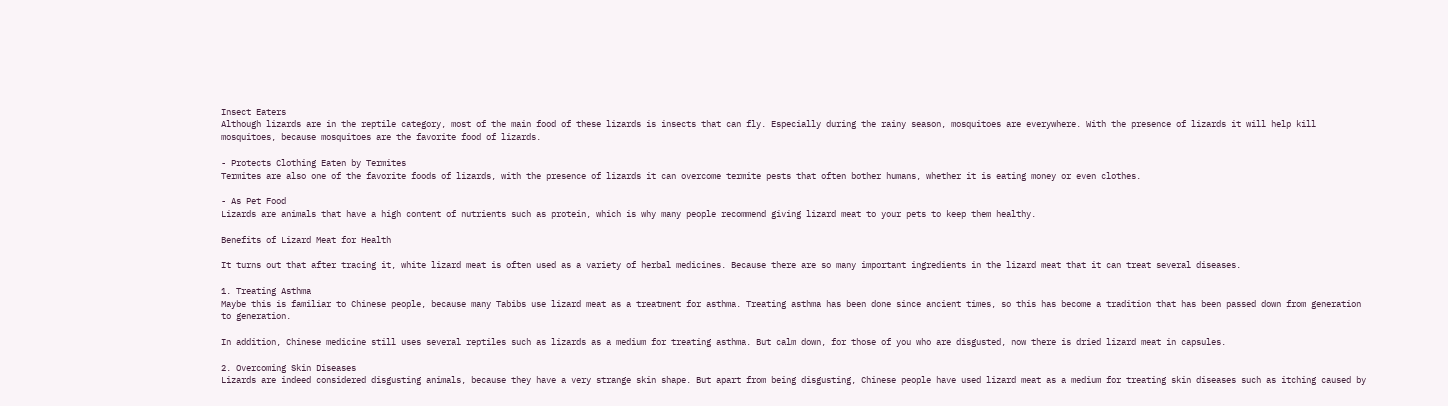Insect Eaters
Although lizards are in the reptile category, most of the main food of these lizards is insects that can fly. Especially during the rainy season, mosquitoes are everywhere. With the presence of lizards it will help kill mosquitoes, because mosquitoes are the favorite food of lizards.

- Protects Clothing Eaten by Termites
Termites are also one of the favorite foods of lizards, with the presence of lizards it can overcome termite pests that often bother humans, whether it is eating money or even clothes.

- As Pet Food
Lizards are animals that have a high content of nutrients such as protein, which is why many people recommend giving lizard meat to your pets to keep them healthy.

Benefits of Lizard Meat for Health

It turns out that after tracing it, white lizard meat is often used as a variety of herbal medicines. Because there are so many important ingredients in the lizard meat that it can treat several diseases.

1. Treating Asthma
Maybe this is familiar to Chinese people, because many Tabibs use lizard meat as a treatment for asthma. Treating asthma has been done since ancient times, so this has become a tradition that has been passed down from generation to generation.

In addition, Chinese medicine still uses several reptiles such as lizards as a medium for treating asthma. But calm down, for those of you who are disgusted, now there is dried lizard meat in capsules.

2. Overcoming Skin Diseases
Lizards are indeed considered disgusting animals, because they have a very strange skin shape. But apart from being disgusting, Chinese people have used lizard meat as a medium for treating skin diseases such as itching caused by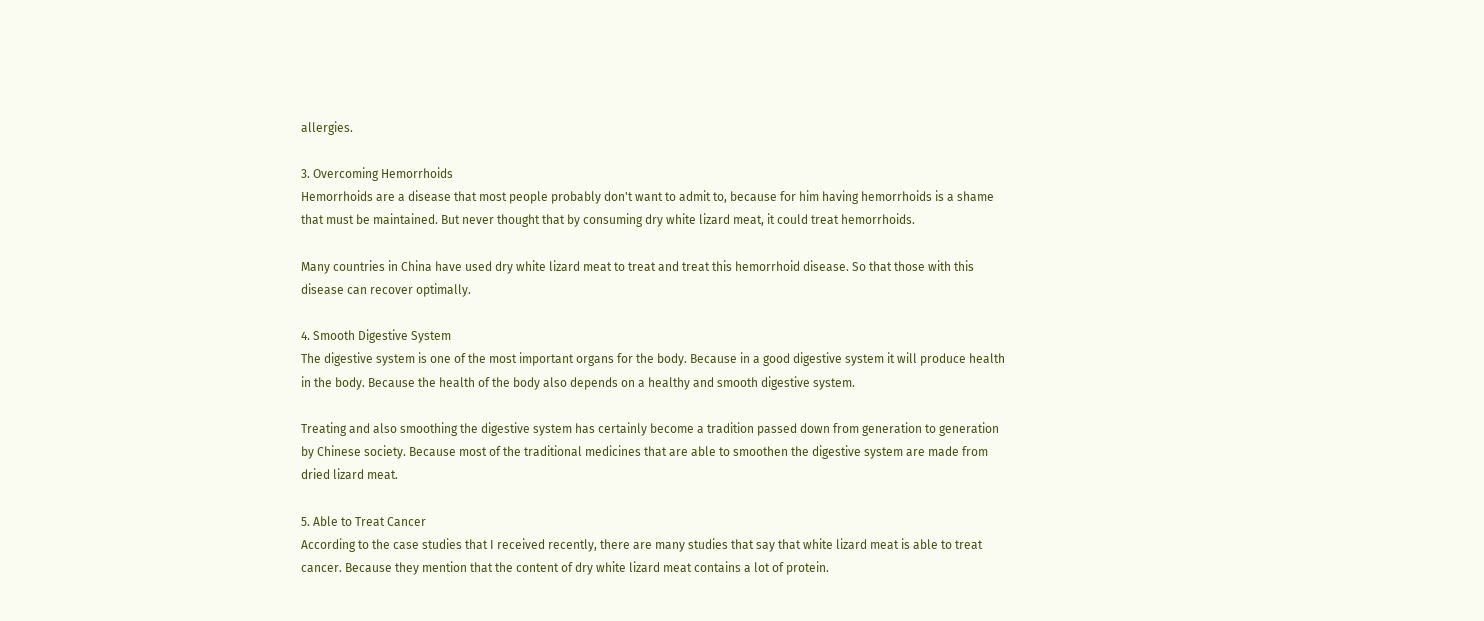allergies.

3. Overcoming Hemorrhoids
Hemorrhoids are a disease that most people probably don't want to admit to, because for him having hemorrhoids is a shame that must be maintained. But never thought that by consuming dry white lizard meat, it could treat hemorrhoids.

Many countries in China have used dry white lizard meat to treat and treat this hemorrhoid disease. So that those with this disease can recover optimally.

4. Smooth Digestive System
The digestive system is one of the most important organs for the body. Because in a good digestive system it will produce health in the body. Because the health of the body also depends on a healthy and smooth digestive system.

Treating and also smoothing the digestive system has certainly become a tradition passed down from generation to generation by Chinese society. Because most of the traditional medicines that are able to smoothen the digestive system are made from dried lizard meat.

5. Able to Treat Cancer
According to the case studies that I received recently, there are many studies that say that white lizard meat is able to treat cancer. Because they mention that the content of dry white lizard meat contains a lot of protein.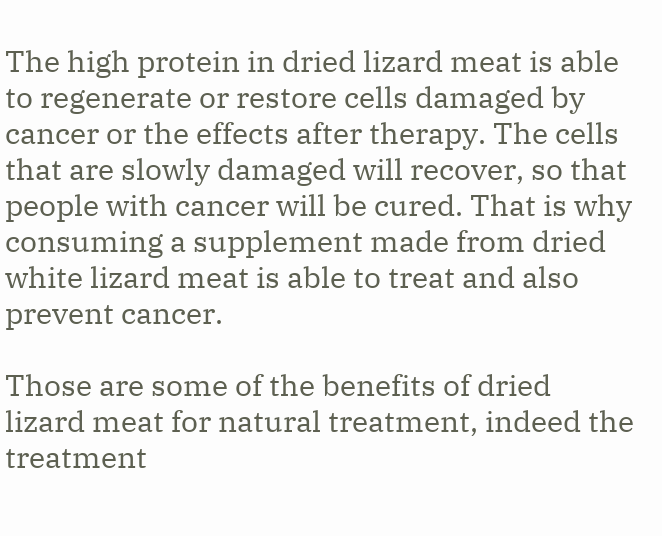The high protein in dried lizard meat is able to regenerate or restore cells damaged by cancer or the effects after therapy. The cells that are slowly damaged will recover, so that people with cancer will be cured. That is why consuming a supplement made from dried white lizard meat is able to treat and also prevent cancer.

Those are some of the benefits of dried lizard meat for natural treatment, indeed the treatment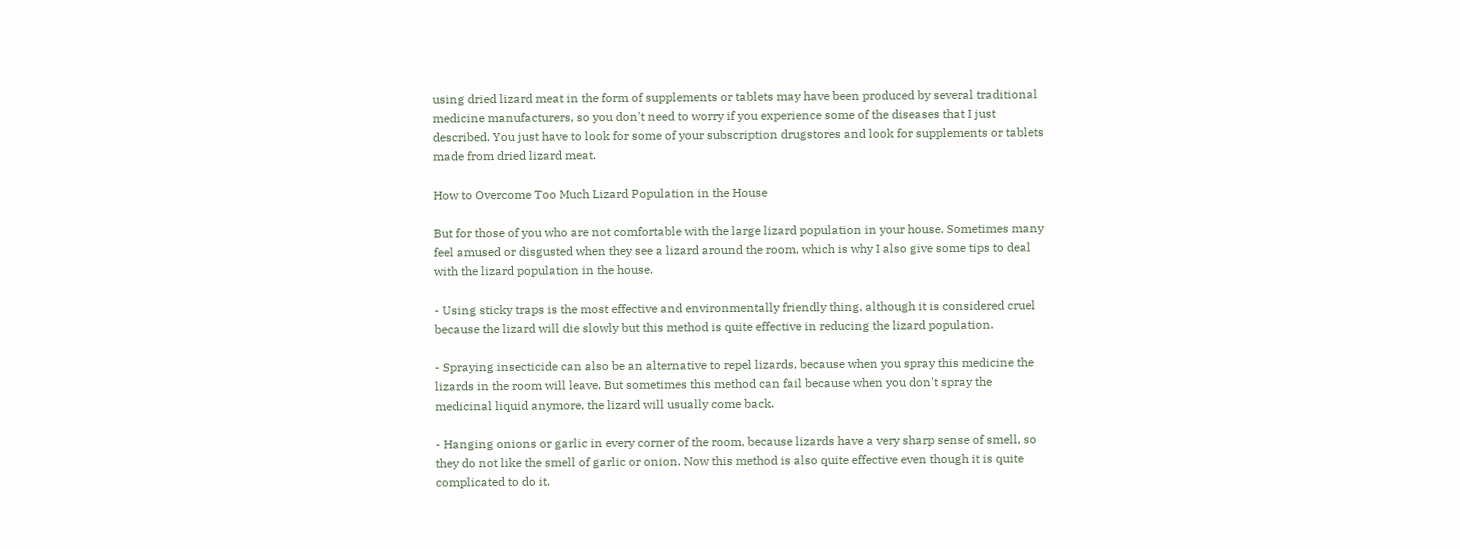using dried lizard meat in the form of supplements or tablets may have been produced by several traditional medicine manufacturers, so you don't need to worry if you experience some of the diseases that I just described. You just have to look for some of your subscription drugstores and look for supplements or tablets made from dried lizard meat.

How to Overcome Too Much Lizard Population in the House

But for those of you who are not comfortable with the large lizard population in your house. Sometimes many feel amused or disgusted when they see a lizard around the room, which is why I also give some tips to deal with the lizard population in the house.

- Using sticky traps is the most effective and environmentally friendly thing, although it is considered cruel because the lizard will die slowly but this method is quite effective in reducing the lizard population.

- Spraying insecticide can also be an alternative to repel lizards, because when you spray this medicine the lizards in the room will leave. But sometimes this method can fail because when you don't spray the medicinal liquid anymore, the lizard will usually come back.

- Hanging onions or garlic in every corner of the room, because lizards have a very sharp sense of smell, so they do not like the smell of garlic or onion. Now this method is also quite effective even though it is quite complicated to do it.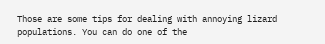Those are some tips for dealing with annoying lizard populations. You can do one of the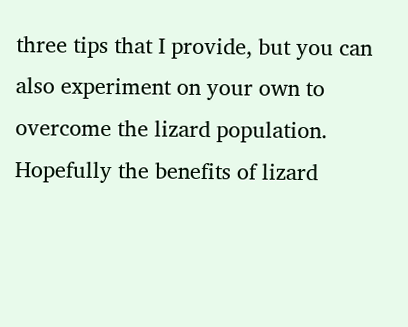three tips that I provide, but you can also experiment on your own to overcome the lizard population. Hopefully the benefits of lizard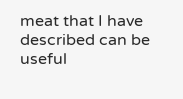meat that I have described can be useful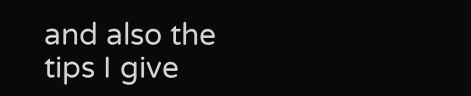and also the tips I give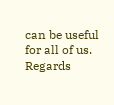can be useful for all of us. Regards